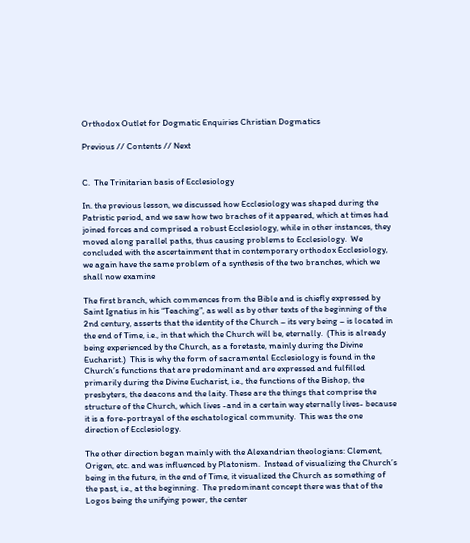Orthodox Outlet for Dogmatic Enquiries Christian Dogmatics

Previous // Contents // Next


C.  The Trinitarian basis of Ecclesiology

In. the previous lesson, we discussed how Ecclesiology was shaped during the Patristic period, and we saw how two braches of it appeared, which at times had joined forces and comprised a robust Ecclesiology, while in other instances, they moved along parallel paths, thus causing problems to Ecclesiology.  We concluded with the ascertainment that in contemporary orthodox Ecclesiology, we again have the same problem of a synthesis of the two branches, which we shall now examine

The first branch, which commences from the Bible and is chiefly expressed by Saint Ignatius in his “Teaching”, as well as by other texts of the beginning of the 2nd century, asserts that the identity of the Church – its very being – is located in the end of Time, i.e., in that which the Church will be, eternally.  (This is already being experienced by the Church, as a foretaste, mainly during the Divine Eucharist.)  This is why the form of sacramental Ecclesiology is found in the Church’s functions that are predominant and are expressed and fulfilled primarily during the Divine Eucharist, i.e., the functions of the Bishop, the presbyters, the deacons and the laity. These are the things that comprise the structure of the Church, which lives -and in a certain way eternally lives- because it is a fore-portrayal of the eschatological community.  This was the one direction of Ecclesiology.

The other direction began mainly with the Alexandrian theologians: Clement, Origen, etc. and was influenced by Platonism.  Instead of visualizing the Church’s being in the future, in the end of Time, it visualized the Church as something of the past, i.e., at the beginning.  The predominant concept there was that of the Logos being the unifying power, the center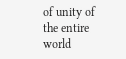of unity of the entire world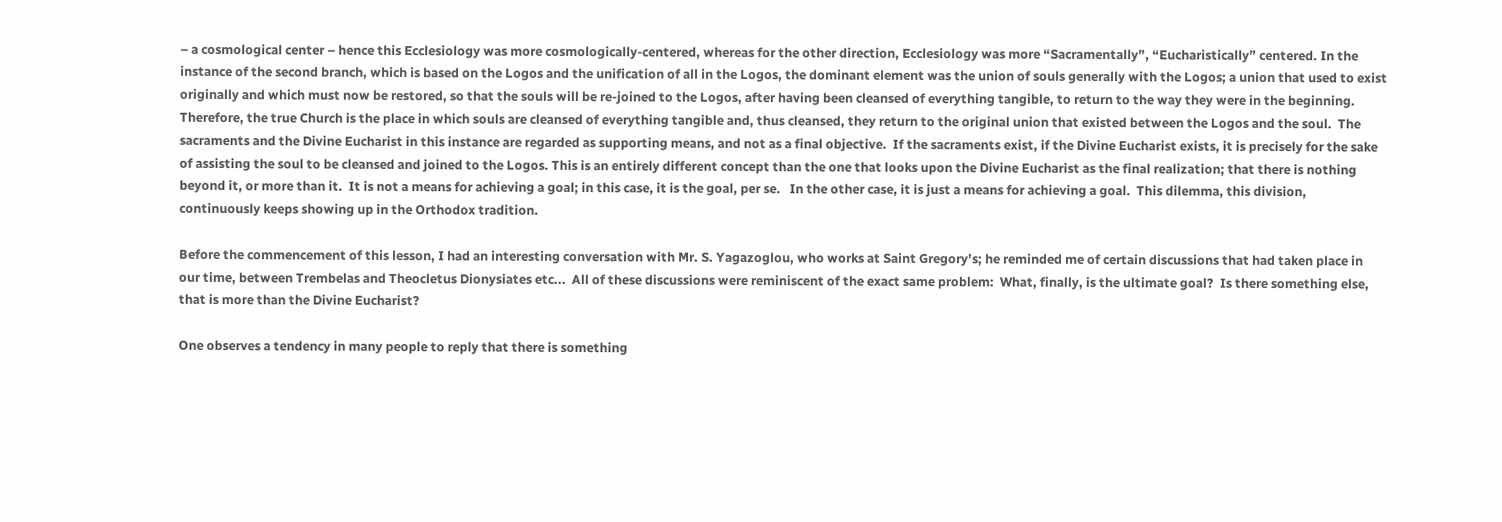– a cosmological center – hence this Ecclesiology was more cosmologically-centered, whereas for the other direction, Ecclesiology was more “Sacramentally”, “Eucharistically” centered. In the instance of the second branch, which is based on the Logos and the unification of all in the Logos, the dominant element was the union of souls generally with the Logos; a union that used to exist originally and which must now be restored, so that the souls will be re-joined to the Logos, after having been cleansed of everything tangible, to return to the way they were in the beginning.  Therefore, the true Church is the place in which souls are cleansed of everything tangible and, thus cleansed, they return to the original union that existed between the Logos and the soul.  The sacraments and the Divine Eucharist in this instance are regarded as supporting means, and not as a final objective.  If the sacraments exist, if the Divine Eucharist exists, it is precisely for the sake of assisting the soul to be cleansed and joined to the Logos. This is an entirely different concept than the one that looks upon the Divine Eucharist as the final realization; that there is nothing beyond it, or more than it.  It is not a means for achieving a goal; in this case, it is the goal, per se.   In the other case, it is just a means for achieving a goal.  This dilemma, this division, continuously keeps showing up in the Orthodox tradition.

Before the commencement of this lesson, I had an interesting conversation with Mr. S. Yagazoglou, who works at Saint Gregory’s; he reminded me of certain discussions that had taken place in our time, between Trembelas and Theocletus Dionysiates etc...  All of these discussions were reminiscent of the exact same problem:  What, finally, is the ultimate goal?  Is there something else, that is more than the Divine Eucharist?

One observes a tendency in many people to reply that there is something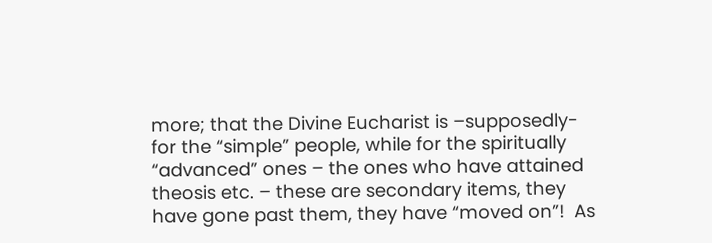more; that the Divine Eucharist is –supposedly- for the “simple” people, while for the spiritually “advanced” ones – the ones who have attained theosis etc. – these are secondary items, they have gone past them, they have “moved on”!  As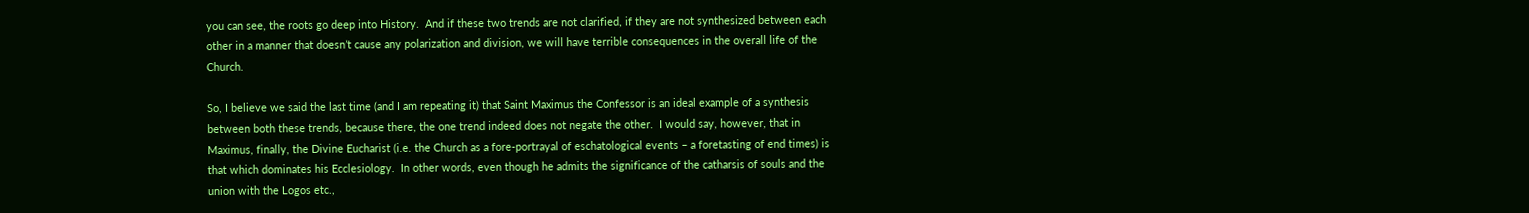you can see, the roots go deep into History.  And if these two trends are not clarified, if they are not synthesized between each other in a manner that doesn’t cause any polarization and division, we will have terrible consequences in the overall life of the Church.

So, I believe we said the last time (and I am repeating it) that Saint Maximus the Confessor is an ideal example of a synthesis between both these trends, because there, the one trend indeed does not negate the other.  I would say, however, that in Maximus, finally, the Divine Eucharist (i.e. the Church as a fore-portrayal of eschatological events – a foretasting of end times) is that which dominates his Ecclesiology.  In other words, even though he admits the significance of the catharsis of souls and the union with the Logos etc.,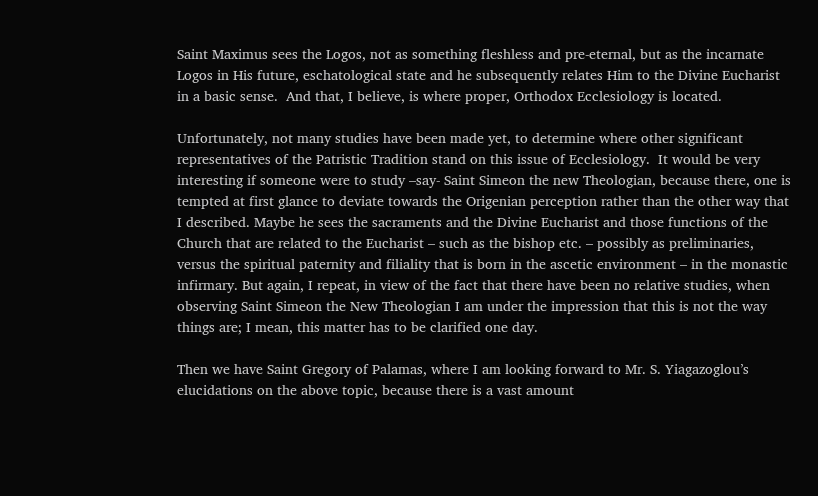Saint Maximus sees the Logos, not as something fleshless and pre-eternal, but as the incarnate Logos in His future, eschatological state and he subsequently relates Him to the Divine Eucharist in a basic sense.  And that, I believe, is where proper, Orthodox Ecclesiology is located.

Unfortunately, not many studies have been made yet, to determine where other significant representatives of the Patristic Tradition stand on this issue of Ecclesiology.  It would be very interesting if someone were to study –say- Saint Simeon the new Theologian, because there, one is tempted at first glance to deviate towards the Origenian perception rather than the other way that I described. Maybe he sees the sacraments and the Divine Eucharist and those functions of the Church that are related to the Eucharist – such as the bishop etc. – possibly as preliminaries, versus the spiritual paternity and filiality that is born in the ascetic environment – in the monastic infirmary. But again, I repeat, in view of the fact that there have been no relative studies, when observing Saint Simeon the New Theologian I am under the impression that this is not the way things are; I mean, this matter has to be clarified one day.

Then we have Saint Gregory of Palamas, where I am looking forward to Mr. S. Yiagazoglou’s elucidations on the above topic, because there is a vast amount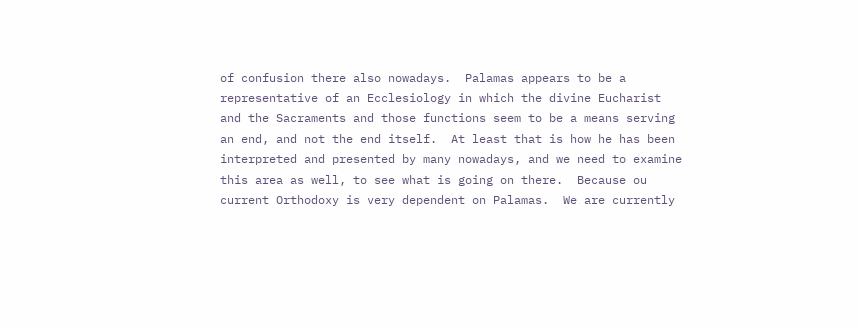of confusion there also nowadays.  Palamas appears to be a representative of an Ecclesiology in which the divine Eucharist and the Sacraments and those functions seem to be a means serving an end, and not the end itself.  At least that is how he has been interpreted and presented by many nowadays, and we need to examine this area as well, to see what is going on there.  Because ou current Orthodoxy is very dependent on Palamas.  We are currently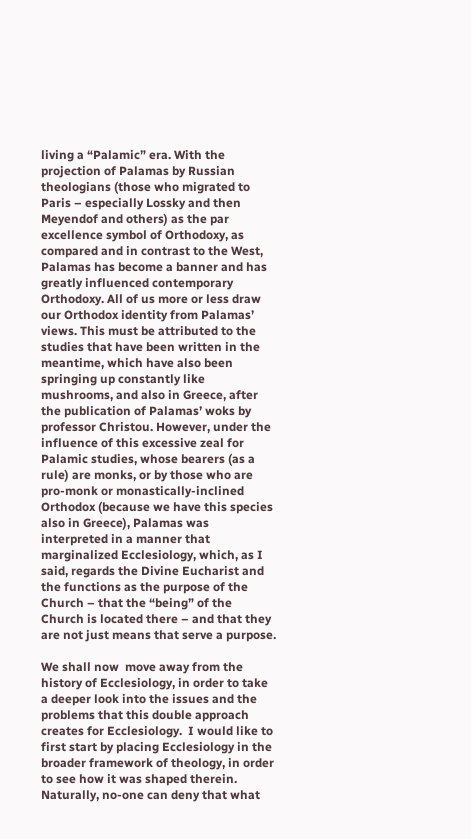living a “Palamic” era. With the projection of Palamas by Russian theologians (those who migrated to Paris – especially Lossky and then Meyendof and others) as the par excellence symbol of Orthodoxy, as compared and in contrast to the West, Palamas has become a banner and has greatly influenced contemporary Orthodoxy. All of us more or less draw our Orthodox identity from Palamas’ views. This must be attributed to the studies that have been written in the meantime, which have also been springing up constantly like mushrooms, and also in Greece, after the publication of Palamas’ woks by professor Christou. However, under the influence of this excessive zeal for Palamic studies, whose bearers (as a rule) are monks, or by those who are pro-monk or monastically-inclined Orthodox (because we have this species also in Greece), Palamas was interpreted in a manner that marginalized Ecclesiology, which, as I said, regards the Divine Eucharist and the functions as the purpose of the Church – that the “being” of the Church is located there – and that they are not just means that serve a purpose.

We shall now  move away from the history of Ecclesiology, in order to take a deeper look into the issues and the problems that this double approach creates for Ecclesiology.  I would like to first start by placing Ecclesiology in the broader framework of theology, in order to see how it was shaped therein.  Naturally, no-one can deny that what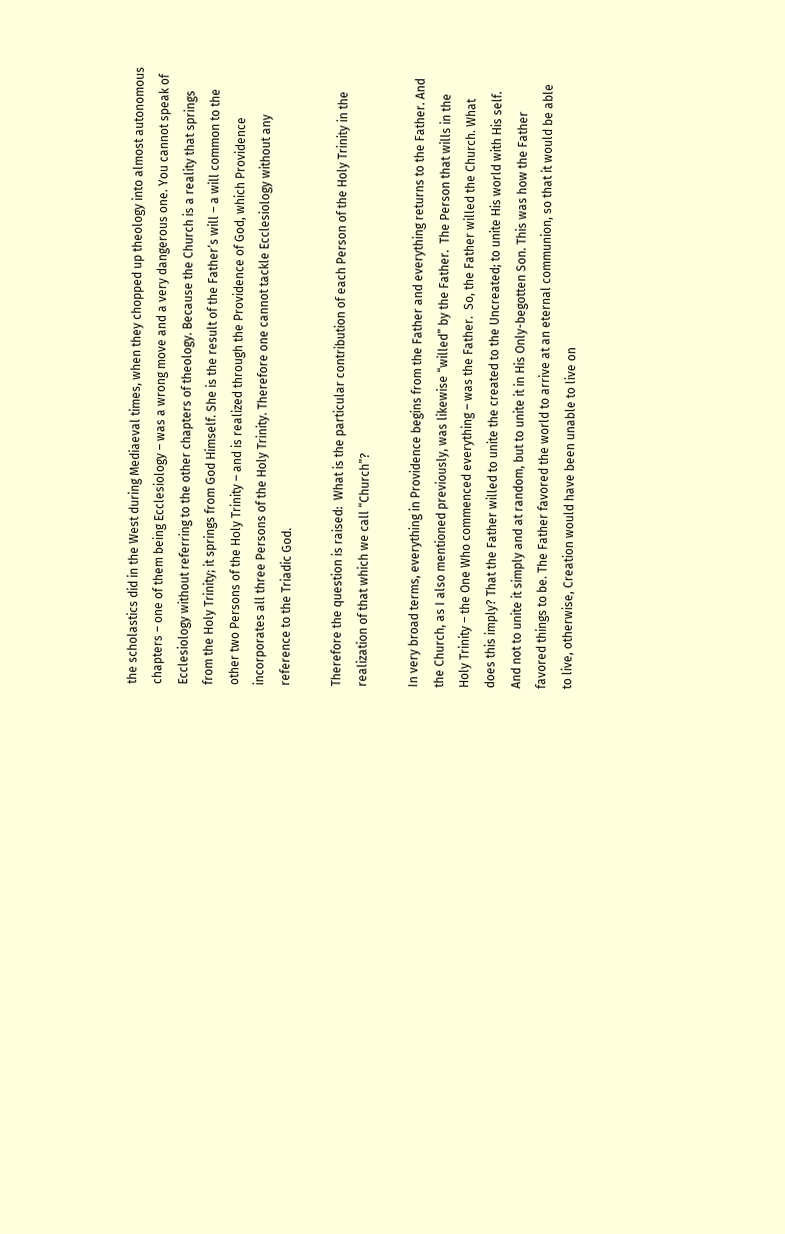the scholastics did in the West during Mediaeval times, when they chopped up theology into almost autonomous chapters – one of them being Ecclesiology – was a wrong move and a very dangerous one. You cannot speak of Ecclesiology without referring to the other chapters of theology. Because the Church is a reality that springs from the Holy Trinity; it springs from God Himself. She is the result of the Father’s will – a will common to the other two Persons of the Holy Trinity – and is realized through the Providence of God, which Providence incorporates all three Persons of the Holy Trinity. Therefore one cannot tackle Ecclesiology without any reference to the Triadic God.

Therefore the question is raised:  What is the particular contribution of each Person of the Holy Trinity in the realization of that which we call “Church”?

In very broad terms, everything in Providence begins from the Father and everything returns to the Father. And the Church, as I also mentioned previously, was likewise “willed” by the Father.  The Person that wills in the Holy Trinity – the One Who commenced everything – was the Father.  So, the Father willed the Church. What does this imply? That the Father willed to unite the created to the Uncreated; to unite His world with His self. And not to unite it simply and at random, but to unite it in His Only-begotten Son. This was how the Father favored things to be. The Father favored the world to arrive at an eternal communion, so that it would be able to live, otherwise, Creation would have been unable to live on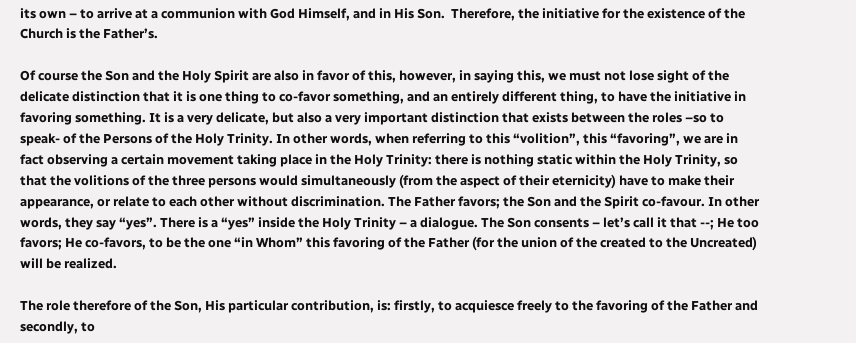its own – to arrive at a communion with God Himself, and in His Son.  Therefore, the initiative for the existence of the Church is the Father’s.

Of course the Son and the Holy Spirit are also in favor of this, however, in saying this, we must not lose sight of the delicate distinction that it is one thing to co-favor something, and an entirely different thing, to have the initiative in favoring something. It is a very delicate, but also a very important distinction that exists between the roles –so to speak- of the Persons of the Holy Trinity. In other words, when referring to this “volition”, this “favoring”, we are in fact observing a certain movement taking place in the Holy Trinity: there is nothing static within the Holy Trinity, so that the volitions of the three persons would simultaneously (from the aspect of their eternicity) have to make their appearance, or relate to each other without discrimination. The Father favors; the Son and the Spirit co-favour. In other words, they say “yes”. There is a “yes” inside the Holy Trinity – a dialogue. The Son consents – let’s call it that --; He too favors; He co-favors, to be the one “in Whom” this favoring of the Father (for the union of the created to the Uncreated) will be realized.

The role therefore of the Son, His particular contribution, is: firstly, to acquiesce freely to the favoring of the Father and secondly, to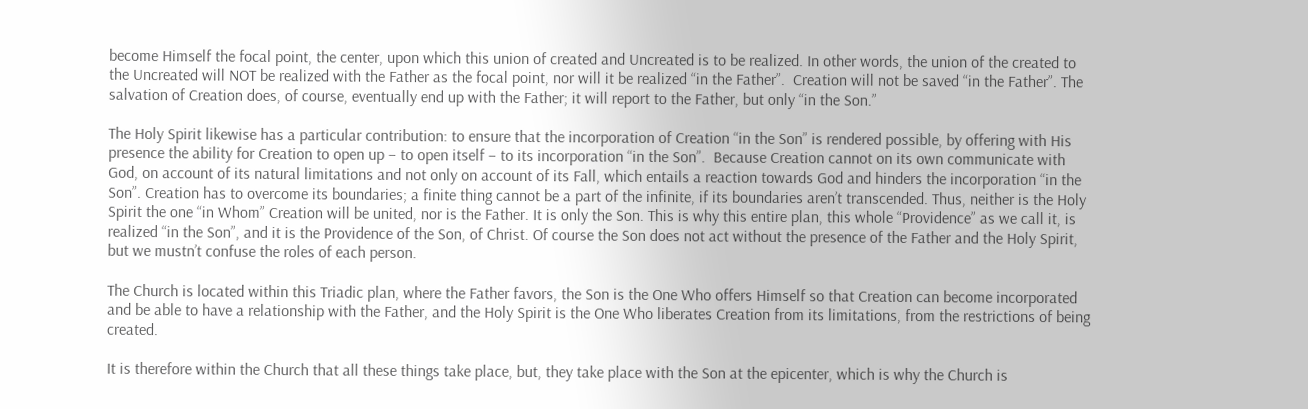become Himself the focal point, the center, upon which this union of created and Uncreated is to be realized. In other words, the union of the created to the Uncreated will NOT be realized with the Father as the focal point, nor will it be realized “in the Father”.  Creation will not be saved “in the Father”. The salvation of Creation does, of course, eventually end up with the Father; it will report to the Father, but only “in the Son.”

The Holy Spirit likewise has a particular contribution: to ensure that the incorporation of Creation “in the Son” is rendered possible, by offering with His presence the ability for Creation to open up – to open itself – to its incorporation “in the Son”.  Because Creation cannot on its own communicate with God, on account of its natural limitations and not only on account of its Fall, which entails a reaction towards God and hinders the incorporation “in the Son”. Creation has to overcome its boundaries; a finite thing cannot be a part of the infinite, if its boundaries aren’t transcended. Thus, neither is the Holy Spirit the one “in Whom” Creation will be united, nor is the Father. It is only the Son. This is why this entire plan, this whole “Providence” as we call it, is realized “in the Son”, and it is the Providence of the Son, of Christ. Of course the Son does not act without the presence of the Father and the Holy Spirit, but we mustn’t confuse the roles of each person.

The Church is located within this Triadic plan, where the Father favors, the Son is the One Who offers Himself so that Creation can become incorporated and be able to have a relationship with the Father, and the Holy Spirit is the One Who liberates Creation from its limitations, from the restrictions of being created.

It is therefore within the Church that all these things take place, but, they take place with the Son at the epicenter, which is why the Church is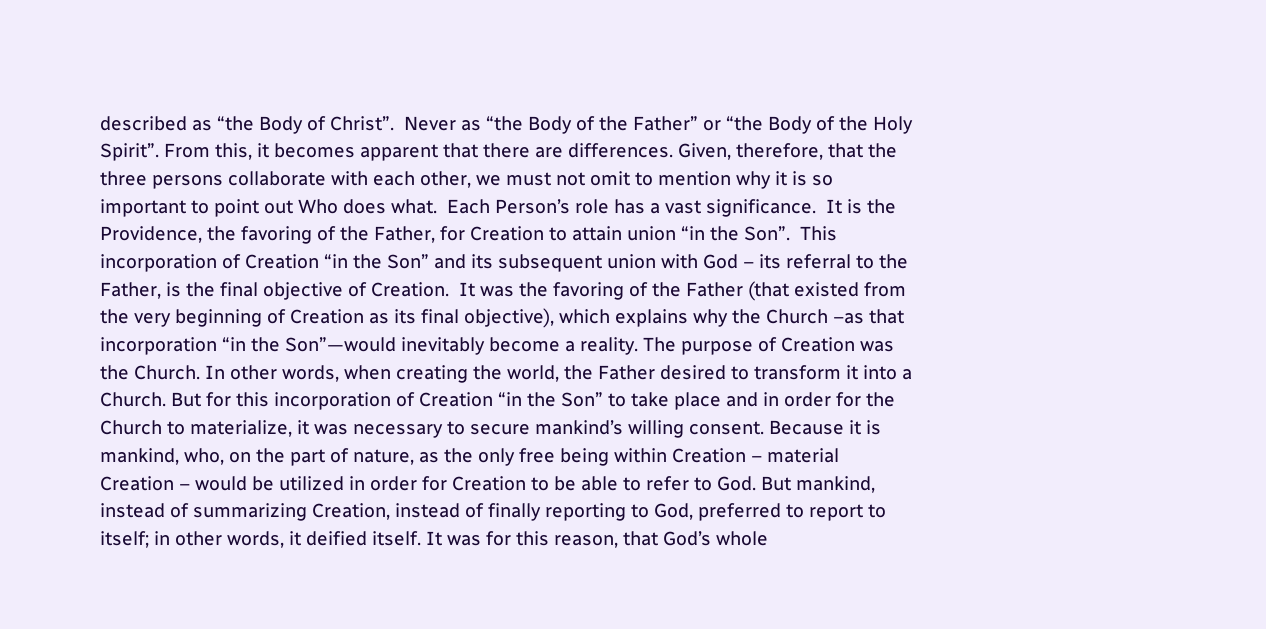described as “the Body of Christ”.  Never as “the Body of the Father” or “the Body of the Holy Spirit”. From this, it becomes apparent that there are differences. Given, therefore, that the three persons collaborate with each other, we must not omit to mention why it is so important to point out Who does what.  Each Person’s role has a vast significance.  It is the Providence, the favoring of the Father, for Creation to attain union “in the Son”.  This incorporation of Creation “in the Son” and its subsequent union with God – its referral to the Father, is the final objective of Creation.  It was the favoring of the Father (that existed from the very beginning of Creation as its final objective), which explains why the Church –as that incorporation “in the Son”—would inevitably become a reality. The purpose of Creation was the Church. In other words, when creating the world, the Father desired to transform it into a Church. But for this incorporation of Creation “in the Son” to take place and in order for the Church to materialize, it was necessary to secure mankind’s willing consent. Because it is mankind, who, on the part of nature, as the only free being within Creation – material Creation – would be utilized in order for Creation to be able to refer to God. But mankind, instead of summarizing Creation, instead of finally reporting to God, preferred to report to itself; in other words, it deified itself. It was for this reason, that God’s whole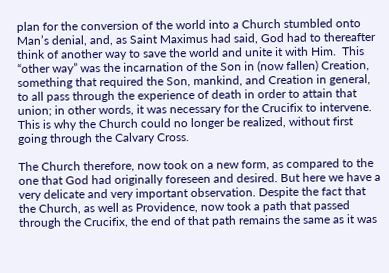plan for the conversion of the world into a Church stumbled onto Man’s denial, and, as Saint Maximus had said, God had to thereafter think of another way to save the world and unite it with Him.  This “other way” was the incarnation of the Son in (now fallen) Creation, something that required the Son, mankind, and Creation in general, to all pass through the experience of death in order to attain that union; in other words, it was necessary for the Crucifix to intervene. This is why the Church could no longer be realized, without first going through the Calvary Cross.

The Church therefore, now took on a new form, as compared to the one that God had originally foreseen and desired. But here we have a very delicate and very important observation. Despite the fact that the Church, as well as Providence, now took a path that passed through the Crucifix, the end of that path remains the same as it was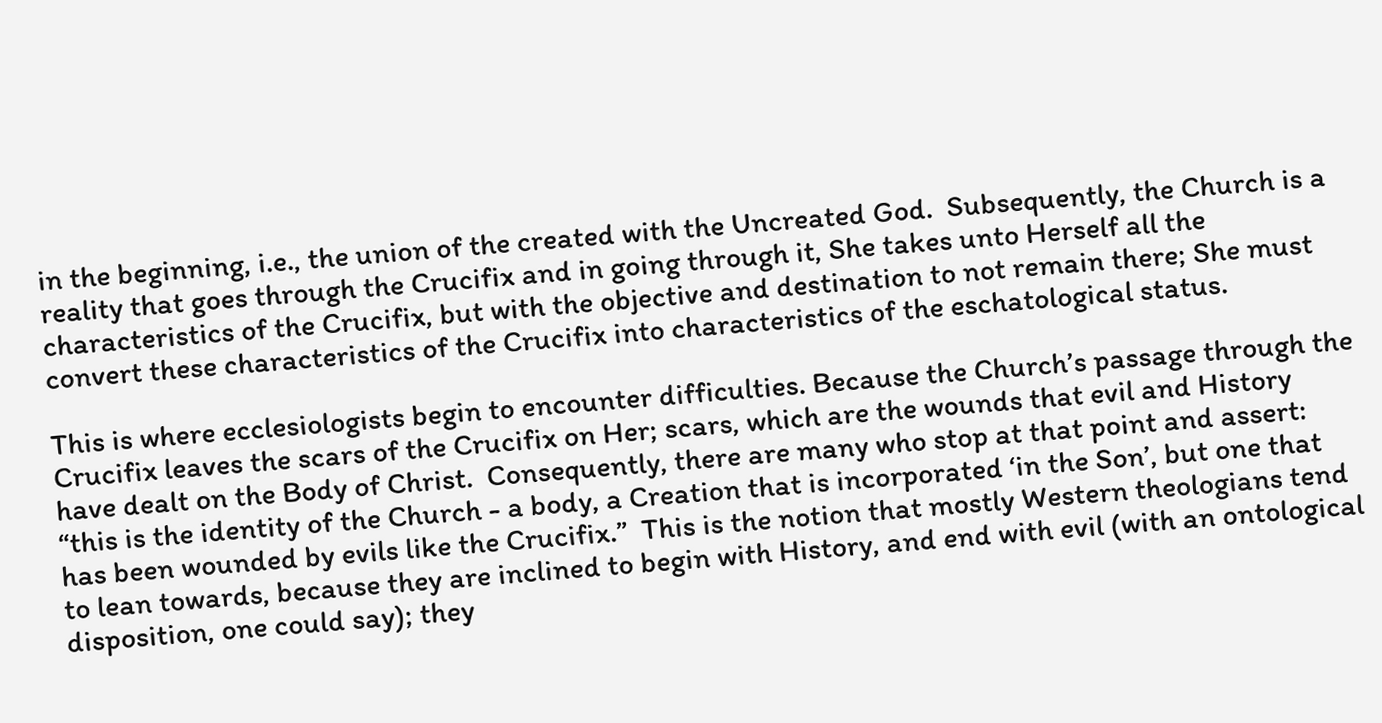in the beginning, i.e., the union of the created with the Uncreated God.  Subsequently, the Church is a reality that goes through the Crucifix and in going through it, She takes unto Herself all the characteristics of the Crucifix, but with the objective and destination to not remain there; She must convert these characteristics of the Crucifix into characteristics of the eschatological status.

This is where ecclesiologists begin to encounter difficulties. Because the Church’s passage through the Crucifix leaves the scars of the Crucifix on Her; scars, which are the wounds that evil and History have dealt on the Body of Christ.  Consequently, there are many who stop at that point and assert: “this is the identity of the Church - a body, a Creation that is incorporated ‘in the Son’, but one that has been wounded by evils like the Crucifix.”  This is the notion that mostly Western theologians tend to lean towards, because they are inclined to begin with History, and end with evil (with an ontological disposition, one could say); they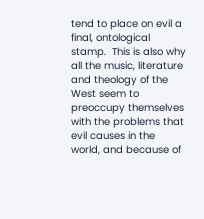tend to place on evil a final, ontological stamp.  This is also why all the music, literature and theology of the West seem to preoccupy themselves with the problems that evil causes in the world, and because of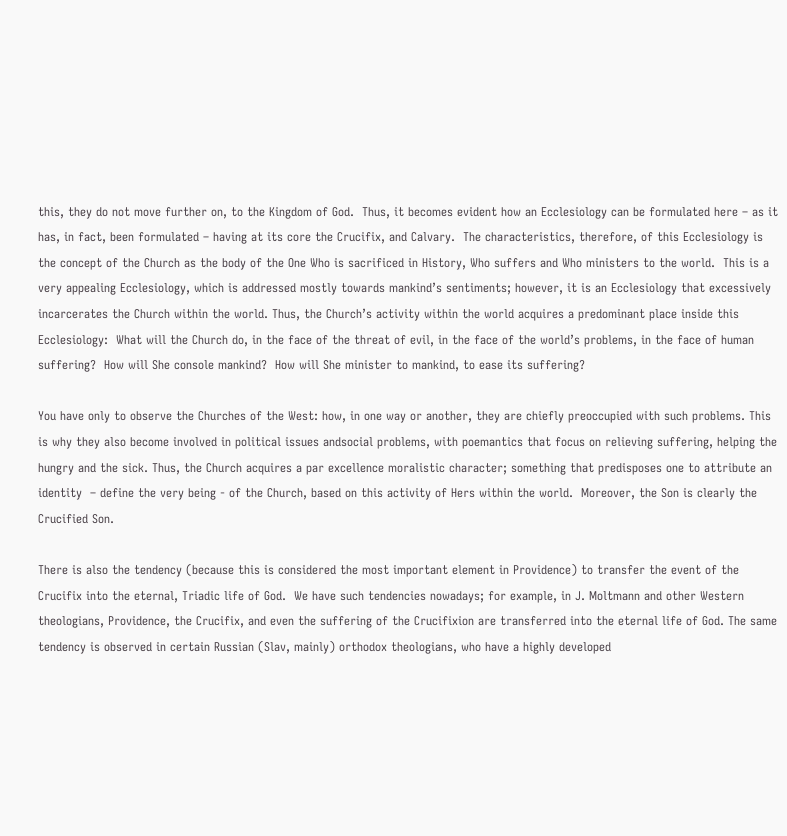this, they do not move further on, to the Kingdom of God.  Thus, it becomes evident how an Ecclesiology can be formulated here – as it has, in fact, been formulated – having at its core the Crucifix, and Calvary.  The characteristics, therefore, of this Ecclesiology is the concept of the Church as the body of the One Who is sacrificed in History, Who suffers and Who ministers to the world.  This is a very appealing Ecclesiology, which is addressed mostly towards mankind’s sentiments; however, it is an Ecclesiology that excessively incarcerates the Church within the world. Thus, the Church’s activity within the world acquires a predominant place inside this Ecclesiology:  What will the Church do, in the face of the threat of evil, in the face of the world’s problems, in the face of human suffering?  How will She console mankind?  How will She minister to mankind, to ease its suffering?

You have only to observe the Churches of the West: how, in one way or another, they are chiefly preoccupied with such problems. This is why they also become involved in political issues andsocial problems, with poemantics that focus on relieving suffering, helping the hungry and the sick. Thus, the Church acquires a par excellence moralistic character; something that predisposes one to attribute an identity  – define the very being - of the Church, based on this activity of Hers within the world.  Moreover, the Son is clearly the Crucified Son.

There is also the tendency (because this is considered the most important element in Providence) to transfer the event of the Crucifix into the eternal, Triadic life of God.  We have such tendencies nowadays; for example, in J. Moltmann and other Western theologians, Providence, the Crucifix, and even the suffering of the Crucifixion are transferred into the eternal life of God. The same tendency is observed in certain Russian (Slav, mainly) orthodox theologians, who have a highly developed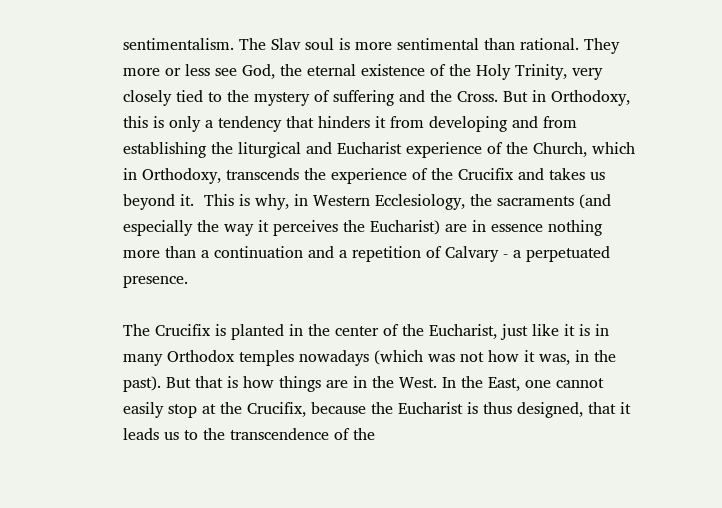sentimentalism. The Slav soul is more sentimental than rational. They more or less see God, the eternal existence of the Holy Trinity, very closely tied to the mystery of suffering and the Cross. But in Orthodoxy, this is only a tendency that hinders it from developing and from establishing the liturgical and Eucharist experience of the Church, which in Orthodoxy, transcends the experience of the Crucifix and takes us beyond it.  This is why, in Western Ecclesiology, the sacraments (and especially the way it perceives the Eucharist) are in essence nothing more than a continuation and a repetition of Calvary - a perpetuated presence.

The Crucifix is planted in the center of the Eucharist, just like it is in many Orthodox temples nowadays (which was not how it was, in the past). But that is how things are in the West. In the East, one cannot easily stop at the Crucifix, because the Eucharist is thus designed, that it leads us to the transcendence of the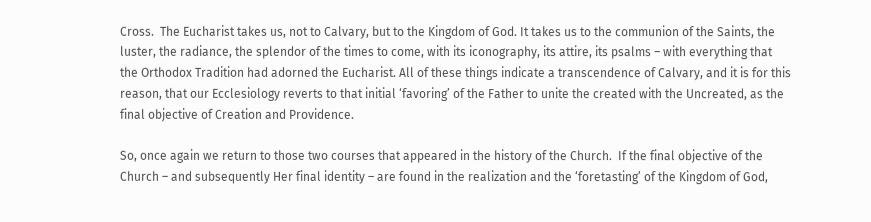Cross.  The Eucharist takes us, not to Calvary, but to the Kingdom of God. It takes us to the communion of the Saints, the luster, the radiance, the splendor of the times to come, with its iconography, its attire, its psalms – with everything that the Orthodox Tradition had adorned the Eucharist. All of these things indicate a transcendence of Calvary, and it is for this reason, that our Ecclesiology reverts to that initial ‘favoring’ of the Father to unite the created with the Uncreated, as the final objective of Creation and Providence.

So, once again we return to those two courses that appeared in the history of the Church.  If the final objective of the Church – and subsequently Her final identity – are found in the realization and the ‘foretasting’ of the Kingdom of God,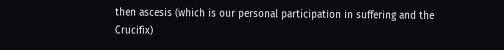then ascesis (which is our personal participation in suffering and the Crucifix)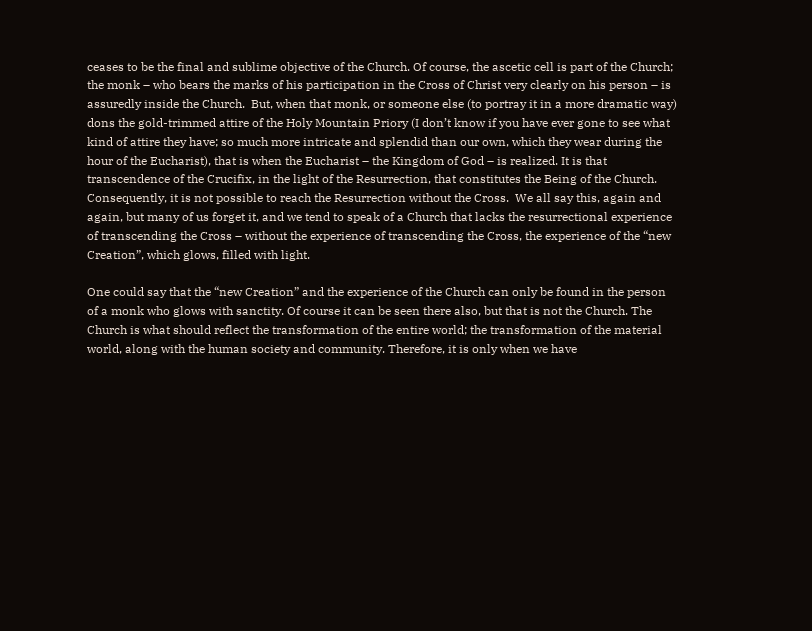ceases to be the final and sublime objective of the Church. Of course, the ascetic cell is part of the Church; the monk – who bears the marks of his participation in the Cross of Christ very clearly on his person – is assuredly inside the Church.  But, when that monk, or someone else (to portray it in a more dramatic way) dons the gold-trimmed attire of the Holy Mountain Priory (I don’t know if you have ever gone to see what kind of attire they have; so much more intricate and splendid than our own, which they wear during the hour of the Eucharist), that is when the Eucharist – the Kingdom of God – is realized. It is that transcendence of the Crucifix, in the light of the Resurrection, that constitutes the Being of the Church.  Consequently, it is not possible to reach the Resurrection without the Cross.  We all say this, again and again, but many of us forget it, and we tend to speak of a Church that lacks the resurrectional experience of transcending the Cross – without the experience of transcending the Cross, the experience of the “new Creation”, which glows, filled with light.

One could say that the “new Creation” and the experience of the Church can only be found in the person of a monk who glows with sanctity. Of course it can be seen there also, but that is not the Church. The Church is what should reflect the transformation of the entire world; the transformation of the material world, along with the human society and community. Therefore, it is only when we have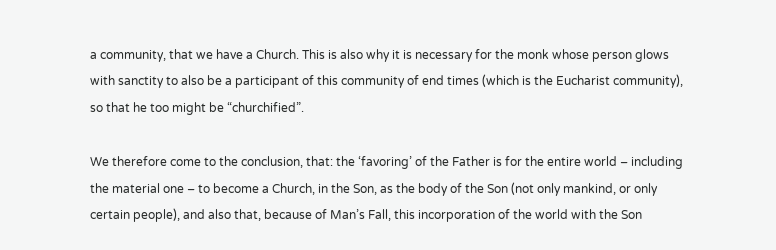a community, that we have a Church. This is also why it is necessary for the monk whose person glows with sanctity to also be a participant of this community of end times (which is the Eucharist community), so that he too might be “churchified”.

We therefore come to the conclusion, that: the ‘favoring’ of the Father is for the entire world – including the material one – to become a Church, in the Son, as the body of the Son (not only mankind, or only certain people), and also that, because of Man’s Fall, this incorporation of the world with the Son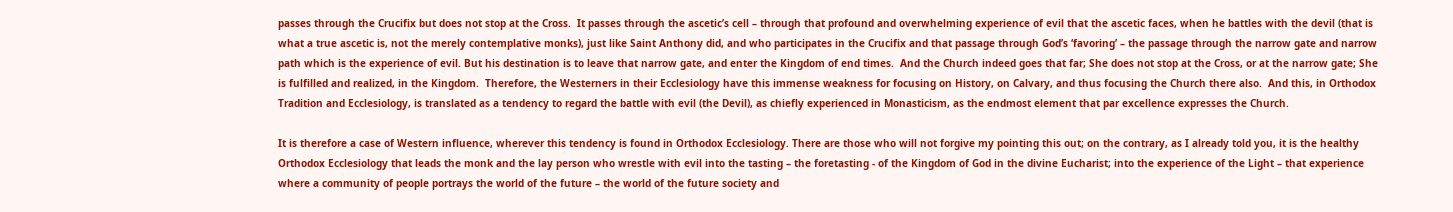passes through the Crucifix but does not stop at the Cross.  It passes through the ascetic’s cell – through that profound and overwhelming experience of evil that the ascetic faces, when he battles with the devil (that is what a true ascetic is, not the merely contemplative monks), just like Saint Anthony did, and who participates in the Crucifix and that passage through God’s ‘favoring’ – the passage through the narrow gate and narrow path which is the experience of evil. But his destination is to leave that narrow gate, and enter the Kingdom of end times.  And the Church indeed goes that far; She does not stop at the Cross, or at the narrow gate; She is fulfilled and realized, in the Kingdom.  Therefore, the Westerners in their Ecclesiology have this immense weakness for focusing on History, on Calvary, and thus focusing the Church there also.  And this, in Orthodox Tradition and Ecclesiology, is translated as a tendency to regard the battle with evil (the Devil), as chiefly experienced in Monasticism, as the endmost element that par excellence expresses the Church.

It is therefore a case of Western influence, wherever this tendency is found in Orthodox Ecclesiology. There are those who will not forgive my pointing this out; on the contrary, as I already told you, it is the healthy Orthodox Ecclesiology that leads the monk and the lay person who wrestle with evil into the tasting – the foretasting - of the Kingdom of God in the divine Eucharist; into the experience of the Light – that experience where a community of people portrays the world of the future – the world of the future society and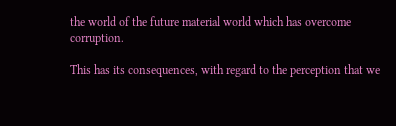the world of the future material world which has overcome corruption.

This has its consequences, with regard to the perception that we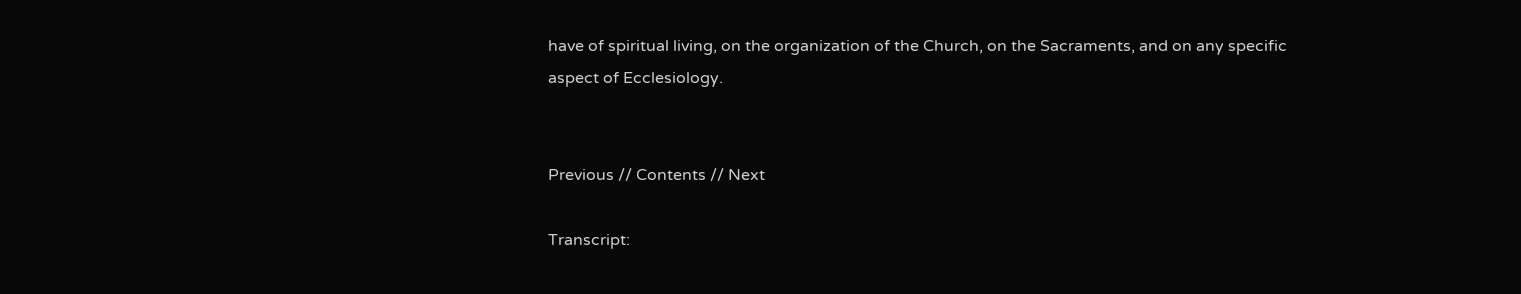have of spiritual living, on the organization of the Church, on the Sacraments, and on any specific aspect of Ecclesiology.


Previous // Contents // Next

Transcript: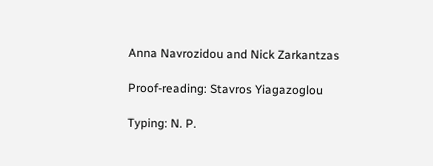Anna Navrozidou and Nick Zarkantzas

Proof-reading: Stavros Yiagazoglou

Typing: N. P.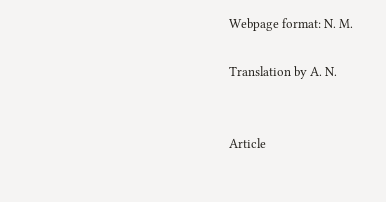Webpage format: N. M.

Translation by A. N.


Article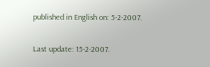published in English on: 5-2-2007.

Last update: 15-2-2007.